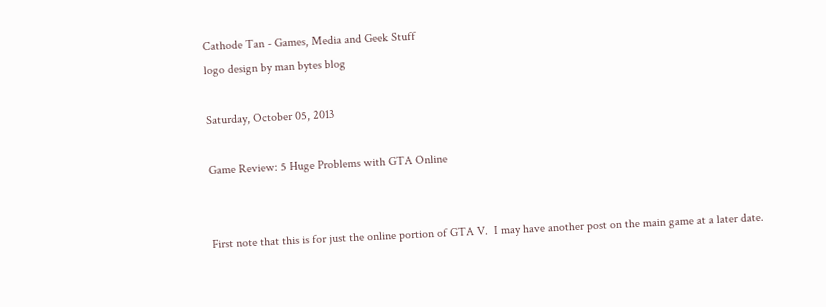Cathode Tan - Games, Media and Geek Stuff
logo design by man bytes blog

Saturday, October 05, 2013

Game Review: 5 Huge Problems with GTA Online


First note that this is for just the online portion of GTA V.  I may have another post on the main game at a later date.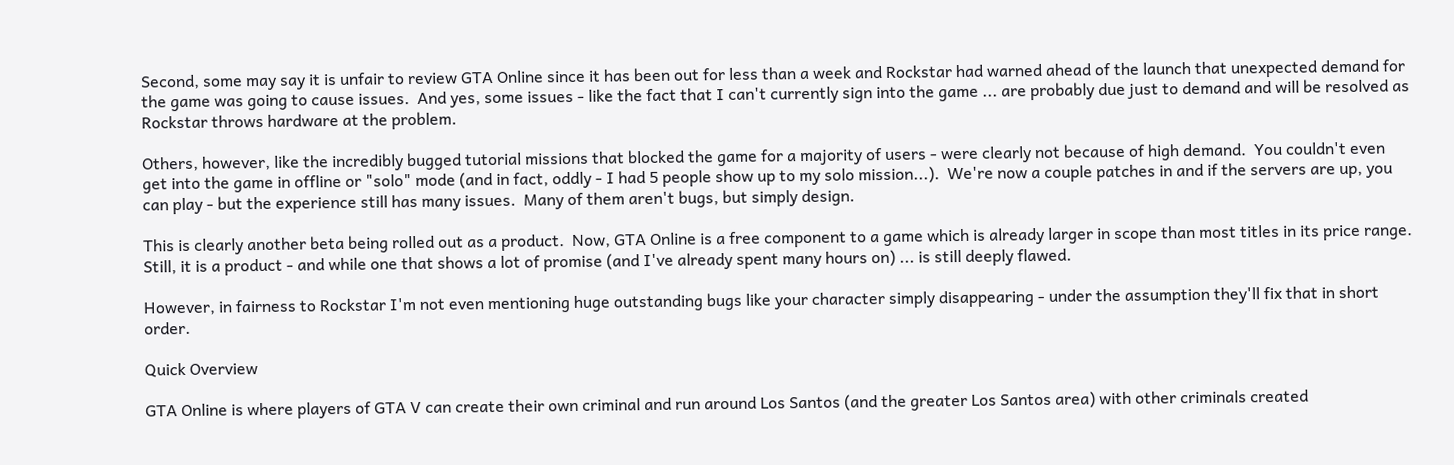Second, some may say it is unfair to review GTA Online since it has been out for less than a week and Rockstar had warned ahead of the launch that unexpected demand for the game was going to cause issues.  And yes, some issues - like the fact that I can't currently sign into the game ... are probably due just to demand and will be resolved as Rockstar throws hardware at the problem.

Others, however, like the incredibly bugged tutorial missions that blocked the game for a majority of users - were clearly not because of high demand.  You couldn't even get into the game in offline or "solo" mode (and in fact, oddly - I had 5 people show up to my solo mission...).  We're now a couple patches in and if the servers are up, you can play - but the experience still has many issues.  Many of them aren't bugs, but simply design.

This is clearly another beta being rolled out as a product.  Now, GTA Online is a free component to a game which is already larger in scope than most titles in its price range.  Still, it is a product - and while one that shows a lot of promise (and I've already spent many hours on) ... is still deeply flawed.

However, in fairness to Rockstar I'm not even mentioning huge outstanding bugs like your character simply disappearing - under the assumption they'll fix that in short order.

Quick Overview

GTA Online is where players of GTA V can create their own criminal and run around Los Santos (and the greater Los Santos area) with other criminals created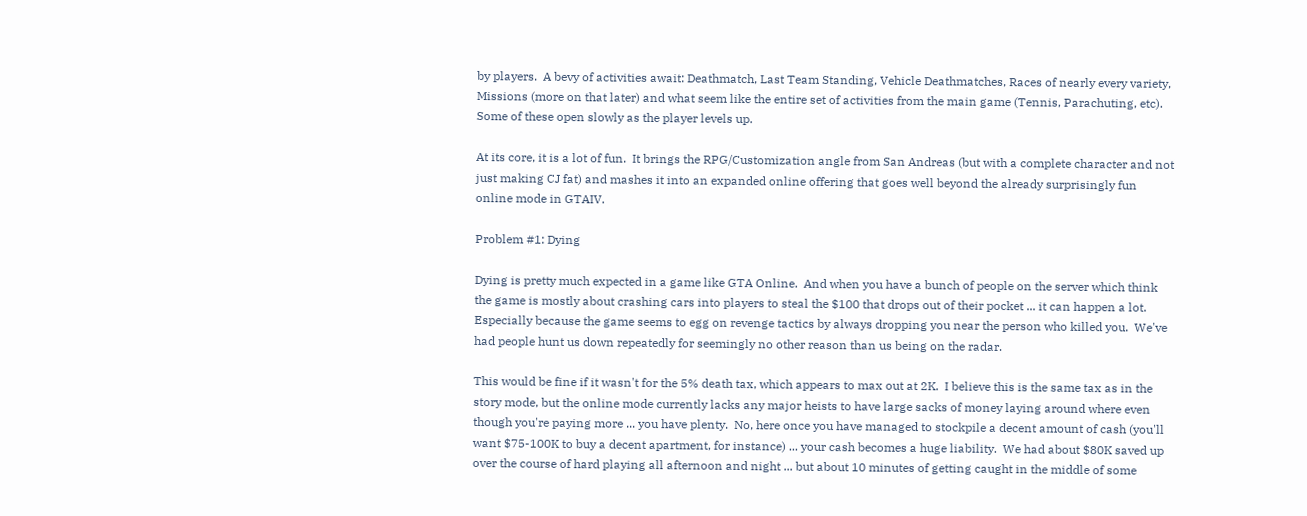by players.  A bevy of activities await: Deathmatch, Last Team Standing, Vehicle Deathmatches, Races of nearly every variety, Missions (more on that later) and what seem like the entire set of activities from the main game (Tennis, Parachuting, etc).  Some of these open slowly as the player levels up.

At its core, it is a lot of fun.  It brings the RPG/Customization angle from San Andreas (but with a complete character and not just making CJ fat) and mashes it into an expanded online offering that goes well beyond the already surprisingly fun online mode in GTAIV.

Problem #1: Dying

Dying is pretty much expected in a game like GTA Online.  And when you have a bunch of people on the server which think the game is mostly about crashing cars into players to steal the $100 that drops out of their pocket ... it can happen a lot.  Especially because the game seems to egg on revenge tactics by always dropping you near the person who killed you.  We've had people hunt us down repeatedly for seemingly no other reason than us being on the radar.

This would be fine if it wasn't for the 5% death tax, which appears to max out at 2K.  I believe this is the same tax as in the story mode, but the online mode currently lacks any major heists to have large sacks of money laying around where even though you're paying more ... you have plenty.  No, here once you have managed to stockpile a decent amount of cash (you'll want $75-100K to buy a decent apartment, for instance) ... your cash becomes a huge liability.  We had about $80K saved up over the course of hard playing all afternoon and night ... but about 10 minutes of getting caught in the middle of some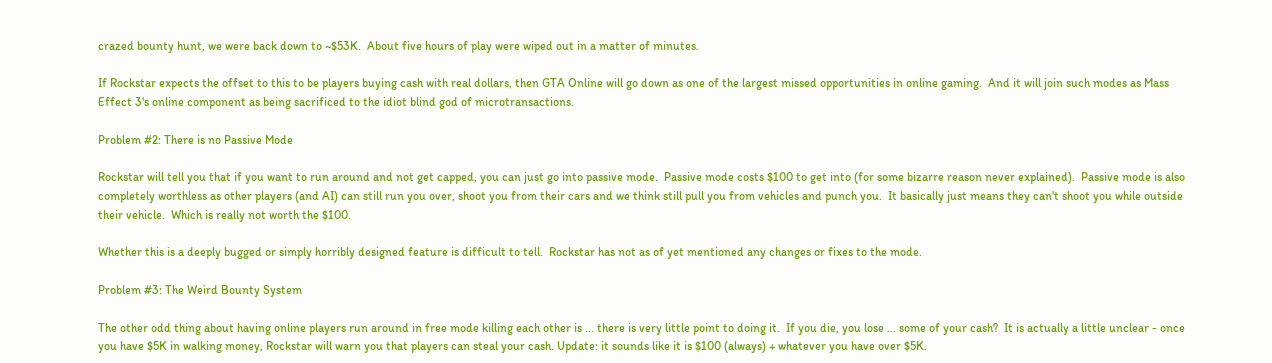crazed bounty hunt, we were back down to ~$53K.  About five hours of play were wiped out in a matter of minutes.

If Rockstar expects the offset to this to be players buying cash with real dollars, then GTA Online will go down as one of the largest missed opportunities in online gaming.  And it will join such modes as Mass Effect 3's online component as being sacrificed to the idiot blind god of microtransactions.

Problem #2: There is no Passive Mode

Rockstar will tell you that if you want to run around and not get capped, you can just go into passive mode.  Passive mode costs $100 to get into (for some bizarre reason never explained).  Passive mode is also completely worthless as other players (and AI) can still run you over, shoot you from their cars and we think still pull you from vehicles and punch you.  It basically just means they can't shoot you while outside their vehicle.  Which is really not worth the $100.

Whether this is a deeply bugged or simply horribly designed feature is difficult to tell.  Rockstar has not as of yet mentioned any changes or fixes to the mode.

Problem #3: The Weird Bounty System

The other odd thing about having online players run around in free mode killing each other is ... there is very little point to doing it.  If you die, you lose ... some of your cash?  It is actually a little unclear - once you have $5K in walking money, Rockstar will warn you that players can steal your cash. Update: it sounds like it is $100 (always) + whatever you have over $5K.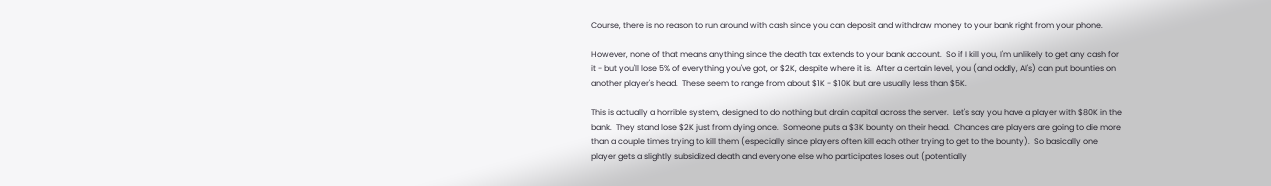Course, there is no reason to run around with cash since you can deposit and withdraw money to your bank right from your phone.

However, none of that means anything since the death tax extends to your bank account.  So if I kill you, I'm unlikely to get any cash for it - but you'll lose 5% of everything you've got, or $2K, despite where it is.  After a certain level, you (and oddly, AI's) can put bounties on another player's head.  These seem to range from about $1K - $10K but are usually less than $5K.

This is actually a horrible system, designed to do nothing but drain capital across the server.  Let's say you have a player with $80K in the bank.  They stand lose $2K just from dying once.  Someone puts a $3K bounty on their head.  Chances are players are going to die more than a couple times trying to kill them (especially since players often kill each other trying to get to the bounty).  So basically one player gets a slightly subsidized death and everyone else who participates loses out (potentially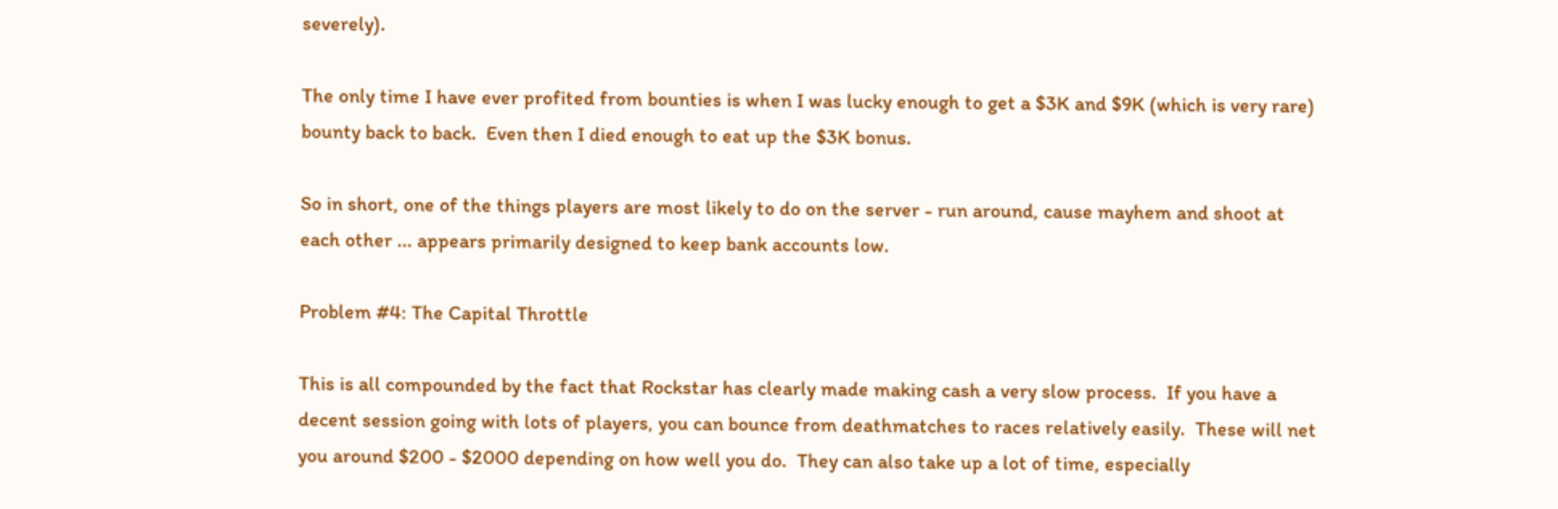severely).

The only time I have ever profited from bounties is when I was lucky enough to get a $3K and $9K (which is very rare) bounty back to back.  Even then I died enough to eat up the $3K bonus.

So in short, one of the things players are most likely to do on the server - run around, cause mayhem and shoot at each other ... appears primarily designed to keep bank accounts low.

Problem #4: The Capital Throttle

This is all compounded by the fact that Rockstar has clearly made making cash a very slow process.  If you have a decent session going with lots of players, you can bounce from deathmatches to races relatively easily.  These will net you around $200 - $2000 depending on how well you do.  They can also take up a lot of time, especially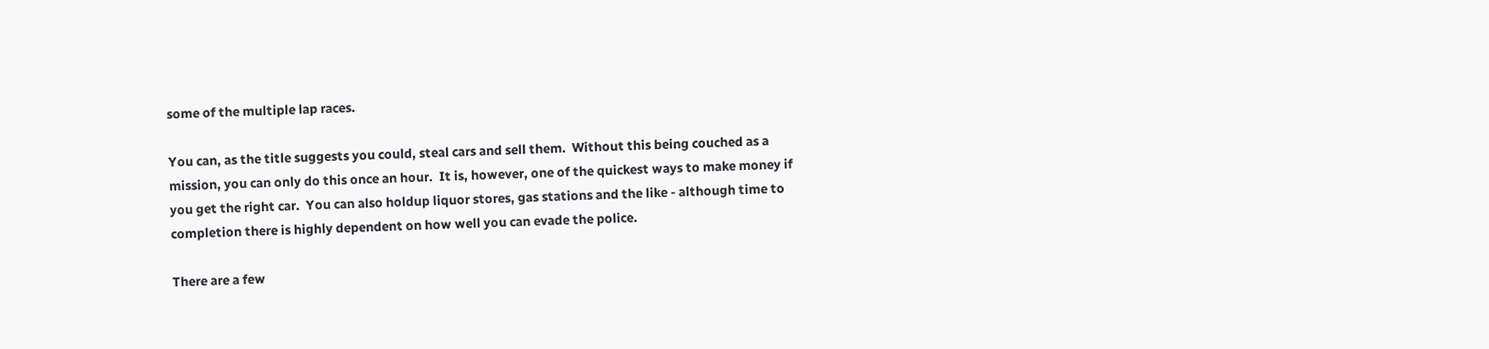some of the multiple lap races.

You can, as the title suggests you could, steal cars and sell them.  Without this being couched as a mission, you can only do this once an hour.  It is, however, one of the quickest ways to make money if you get the right car.  You can also holdup liquor stores, gas stations and the like - although time to completion there is highly dependent on how well you can evade the police.

There are a few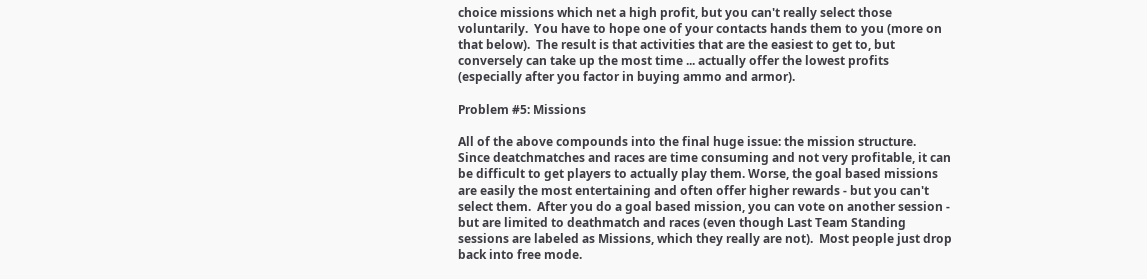choice missions which net a high profit, but you can't really select those voluntarily.  You have to hope one of your contacts hands them to you (more on that below).  The result is that activities that are the easiest to get to, but conversely can take up the most time ... actually offer the lowest profits (especially after you factor in buying ammo and armor).

Problem #5: Missions

All of the above compounds into the final huge issue: the mission structure.  Since deatchmatches and races are time consuming and not very profitable, it can be difficult to get players to actually play them. Worse, the goal based missions are easily the most entertaining and often offer higher rewards - but you can't select them.  After you do a goal based mission, you can vote on another session - but are limited to deathmatch and races (even though Last Team Standing sessions are labeled as Missions, which they really are not).  Most people just drop back into free mode.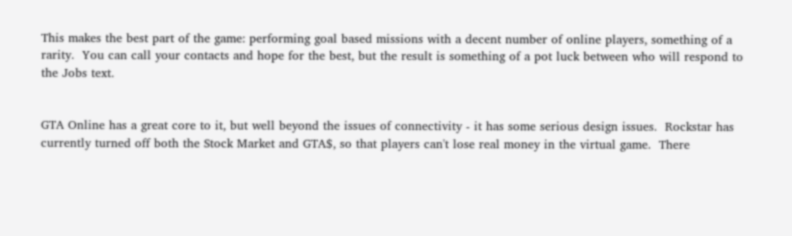This makes the best part of the game: performing goal based missions with a decent number of online players, something of a rarity.  You can call your contacts and hope for the best, but the result is something of a pot luck between who will respond to the Jobs text.


GTA Online has a great core to it, but well beyond the issues of connectivity - it has some serious design issues.  Rockstar has currently turned off both the Stock Market and GTA$, so that players can't lose real money in the virtual game.  There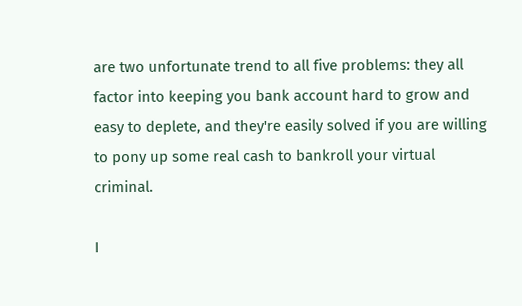are two unfortunate trend to all five problems: they all factor into keeping you bank account hard to grow and easy to deplete, and they're easily solved if you are willing to pony up some real cash to bankroll your virtual criminal.

I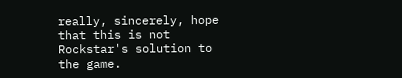really, sincerely, hope that this is not Rockstar's solution to the game.